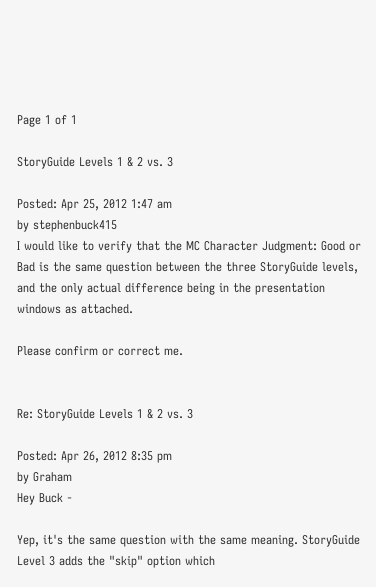Page 1 of 1

StoryGuide Levels 1 & 2 vs. 3

Posted: Apr 25, 2012 1:47 am
by stephenbuck415
I would like to verify that the MC Character Judgment: Good or Bad is the same question between the three StoryGuide levels, and the only actual difference being in the presentation windows as attached.

Please confirm or correct me.


Re: StoryGuide Levels 1 & 2 vs. 3

Posted: Apr 26, 2012 8:35 pm
by Graham
Hey Buck -

Yep, it's the same question with the same meaning. StoryGuide Level 3 adds the "skip" option which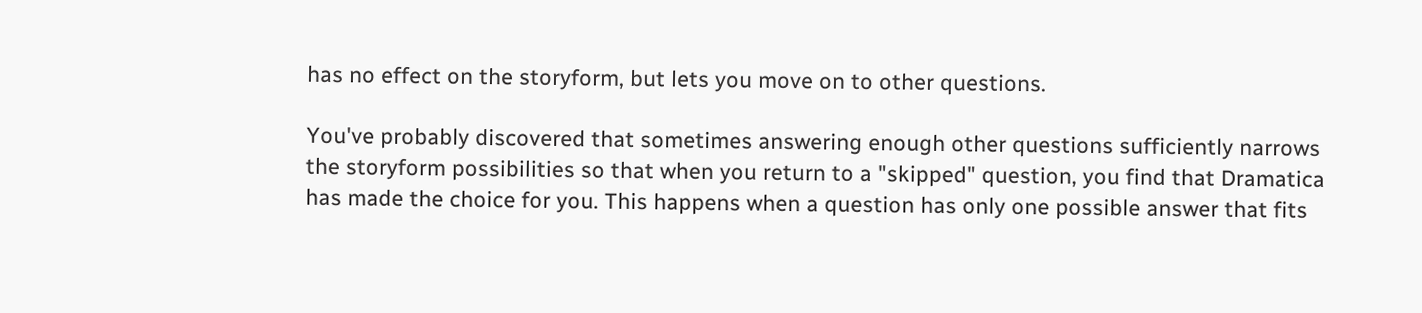has no effect on the storyform, but lets you move on to other questions.

You've probably discovered that sometimes answering enough other questions sufficiently narrows the storyform possibilities so that when you return to a "skipped" question, you find that Dramatica has made the choice for you. This happens when a question has only one possible answer that fits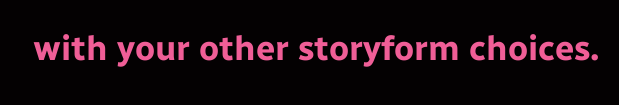with your other storyform choices.